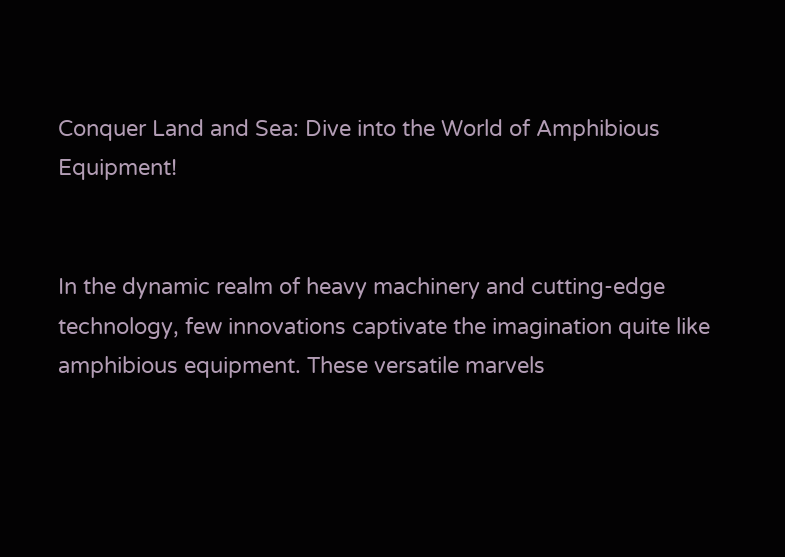Conquer Land and Sea: Dive into the World of Amphibious Equipment!


In the dynamic realm of heavy machinery and cutting-edge technology, few innovations captivate the imagination quite like amphibious equipment. These versatile marvels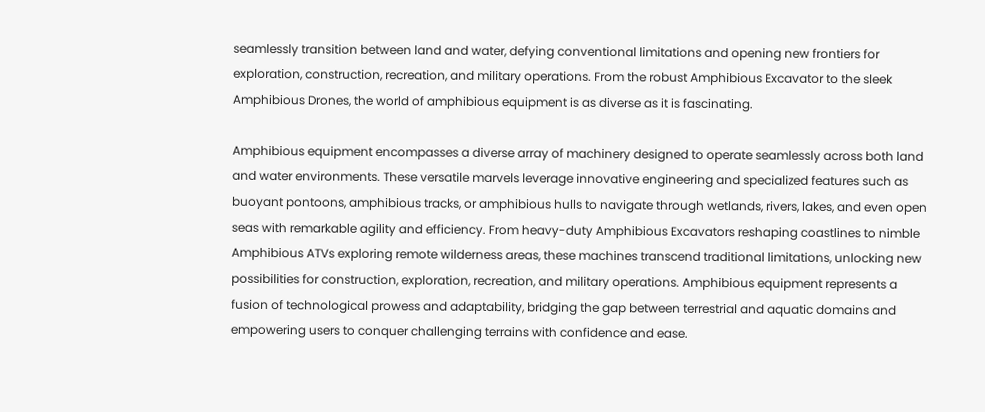seamlessly transition between land and water, defying conventional limitations and opening new frontiers for exploration, construction, recreation, and military operations. From the robust Amphibious Excavator to the sleek Amphibious Drones, the world of amphibious equipment is as diverse as it is fascinating.

Amphibious equipment encompasses a diverse array of machinery designed to operate seamlessly across both land and water environments. These versatile marvels leverage innovative engineering and specialized features such as buoyant pontoons, amphibious tracks, or amphibious hulls to navigate through wetlands, rivers, lakes, and even open seas with remarkable agility and efficiency. From heavy-duty Amphibious Excavators reshaping coastlines to nimble Amphibious ATVs exploring remote wilderness areas, these machines transcend traditional limitations, unlocking new possibilities for construction, exploration, recreation, and military operations. Amphibious equipment represents a fusion of technological prowess and adaptability, bridging the gap between terrestrial and aquatic domains and empowering users to conquer challenging terrains with confidence and ease.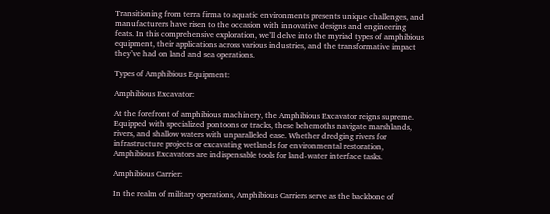Transitioning from terra firma to aquatic environments presents unique challenges, and manufacturers have risen to the occasion with innovative designs and engineering feats. In this comprehensive exploration, we’ll delve into the myriad types of amphibious equipment, their applications across various industries, and the transformative impact they’ve had on land and sea operations.

Types of Amphibious Equipment:

Amphibious Excavator:

At the forefront of amphibious machinery, the Amphibious Excavator reigns supreme. Equipped with specialized pontoons or tracks, these behemoths navigate marshlands, rivers, and shallow waters with unparalleled ease. Whether dredging rivers for infrastructure projects or excavating wetlands for environmental restoration, Amphibious Excavators are indispensable tools for land-water interface tasks.

Amphibious Carrier:

In the realm of military operations, Amphibious Carriers serve as the backbone of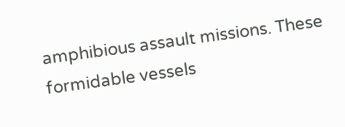amphibious assault missions. These formidable vessels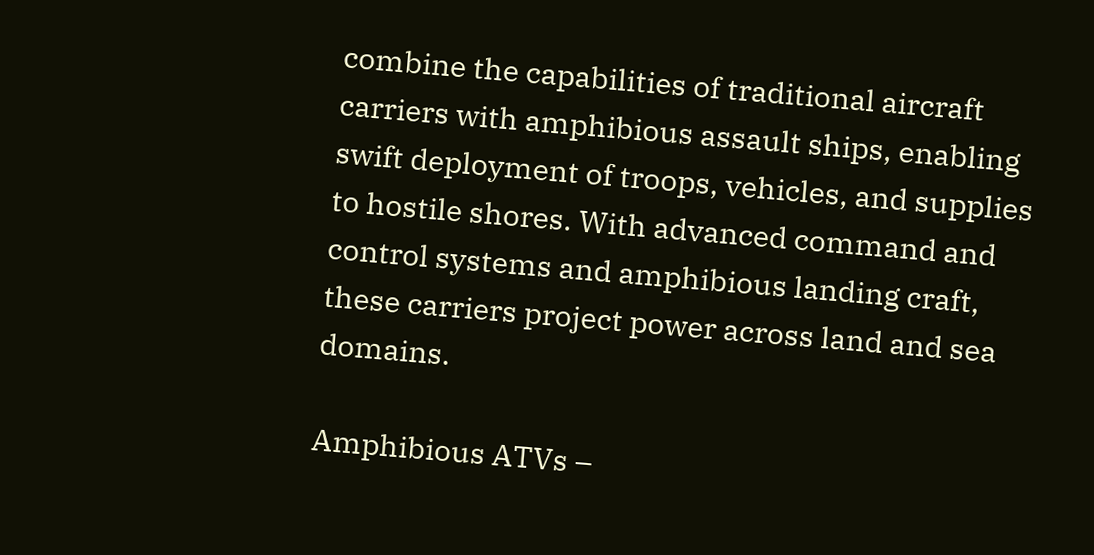combine the capabilities of traditional aircraft carriers with amphibious assault ships, enabling swift deployment of troops, vehicles, and supplies to hostile shores. With advanced command and control systems and amphibious landing craft, these carriers project power across land and sea domains.

Amphibious ATVs –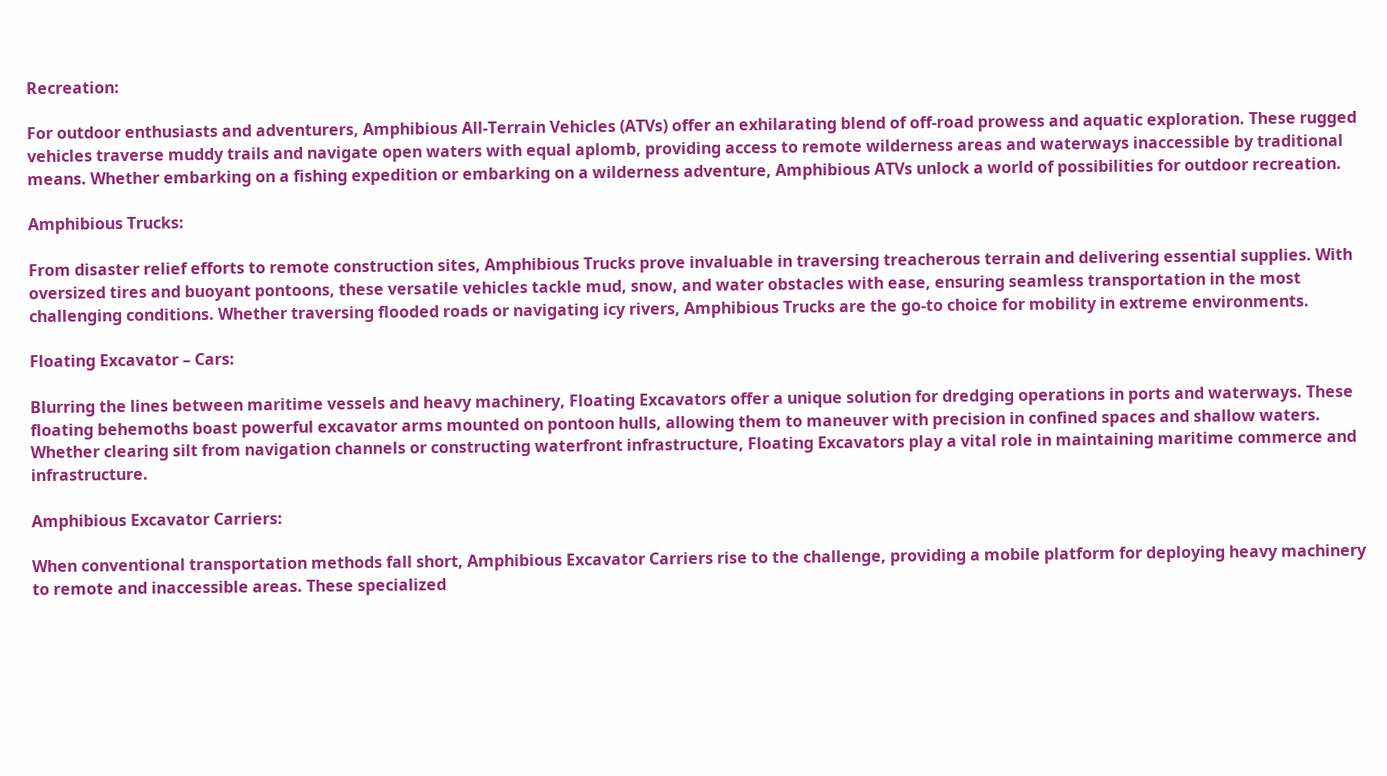Recreation:

For outdoor enthusiasts and adventurers, Amphibious All-Terrain Vehicles (ATVs) offer an exhilarating blend of off-road prowess and aquatic exploration. These rugged vehicles traverse muddy trails and navigate open waters with equal aplomb, providing access to remote wilderness areas and waterways inaccessible by traditional means. Whether embarking on a fishing expedition or embarking on a wilderness adventure, Amphibious ATVs unlock a world of possibilities for outdoor recreation.

Amphibious Trucks:

From disaster relief efforts to remote construction sites, Amphibious Trucks prove invaluable in traversing treacherous terrain and delivering essential supplies. With oversized tires and buoyant pontoons, these versatile vehicles tackle mud, snow, and water obstacles with ease, ensuring seamless transportation in the most challenging conditions. Whether traversing flooded roads or navigating icy rivers, Amphibious Trucks are the go-to choice for mobility in extreme environments.

Floating Excavator – Cars:

Blurring the lines between maritime vessels and heavy machinery, Floating Excavators offer a unique solution for dredging operations in ports and waterways. These floating behemoths boast powerful excavator arms mounted on pontoon hulls, allowing them to maneuver with precision in confined spaces and shallow waters. Whether clearing silt from navigation channels or constructing waterfront infrastructure, Floating Excavators play a vital role in maintaining maritime commerce and infrastructure.

Amphibious Excavator Carriers:

When conventional transportation methods fall short, Amphibious Excavator Carriers rise to the challenge, providing a mobile platform for deploying heavy machinery to remote and inaccessible areas. These specialized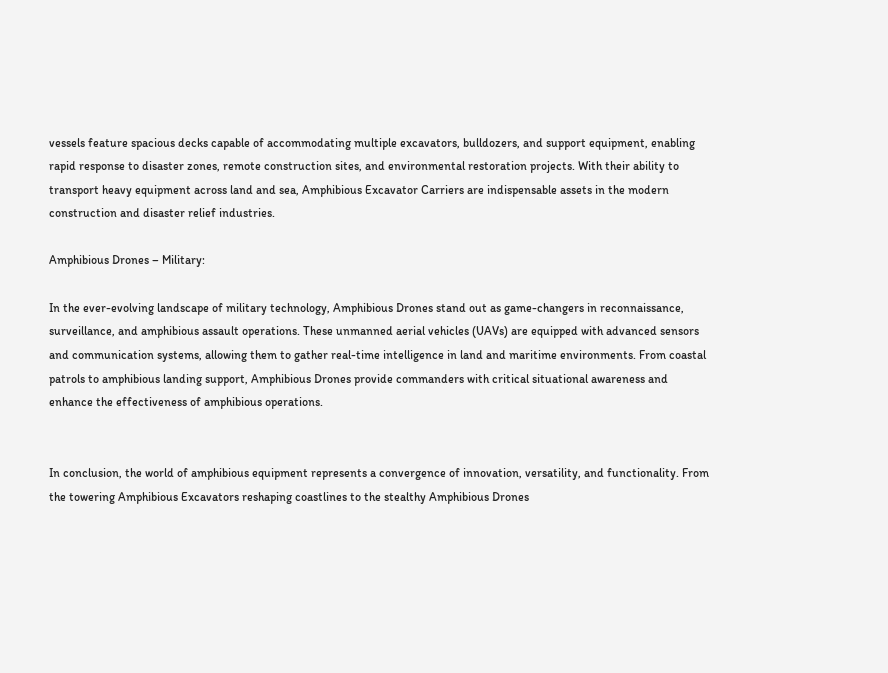vessels feature spacious decks capable of accommodating multiple excavators, bulldozers, and support equipment, enabling rapid response to disaster zones, remote construction sites, and environmental restoration projects. With their ability to transport heavy equipment across land and sea, Amphibious Excavator Carriers are indispensable assets in the modern construction and disaster relief industries.

Amphibious Drones – Military:

In the ever-evolving landscape of military technology, Amphibious Drones stand out as game-changers in reconnaissance, surveillance, and amphibious assault operations. These unmanned aerial vehicles (UAVs) are equipped with advanced sensors and communication systems, allowing them to gather real-time intelligence in land and maritime environments. From coastal patrols to amphibious landing support, Amphibious Drones provide commanders with critical situational awareness and enhance the effectiveness of amphibious operations.


In conclusion, the world of amphibious equipment represents a convergence of innovation, versatility, and functionality. From the towering Amphibious Excavators reshaping coastlines to the stealthy Amphibious Drones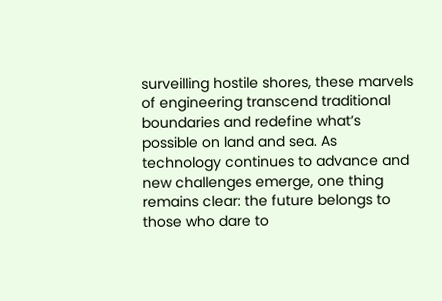surveilling hostile shores, these marvels of engineering transcend traditional boundaries and redefine what’s possible on land and sea. As technology continues to advance and new challenges emerge, one thing remains clear: the future belongs to those who dare to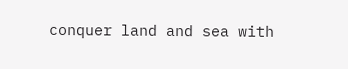conquer land and sea with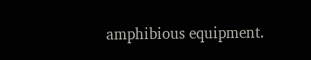amphibious equipment.